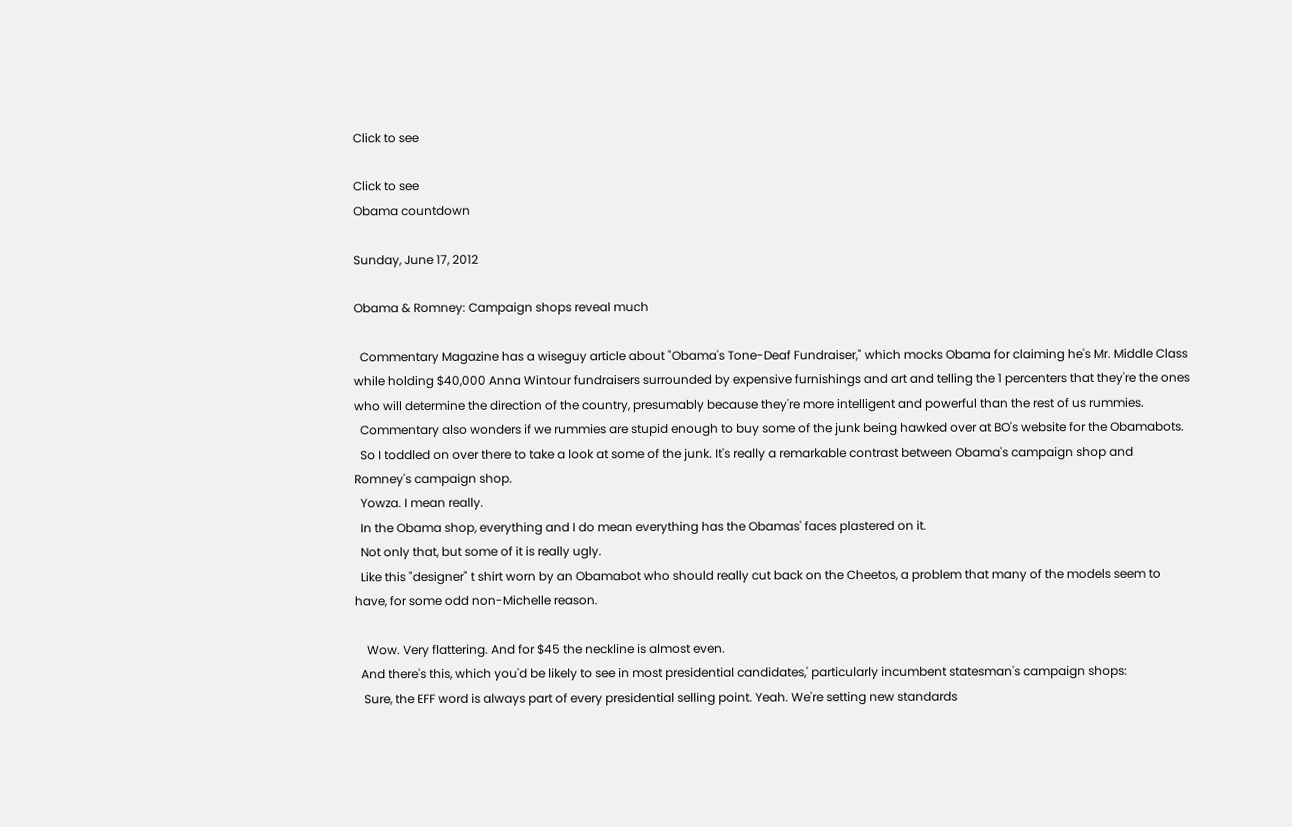Click to see

Click to see
Obama countdown

Sunday, June 17, 2012

Obama & Romney: Campaign shops reveal much

  Commentary Magazine has a wiseguy article about "Obama's Tone-Deaf Fundraiser," which mocks Obama for claiming he's Mr. Middle Class while holding $40,000 Anna Wintour fundraisers surrounded by expensive furnishings and art and telling the 1 percenters that they're the ones who will determine the direction of the country, presumably because they're more intelligent and powerful than the rest of us rummies.
  Commentary also wonders if we rummies are stupid enough to buy some of the junk being hawked over at BO's website for the Obamabots.
  So I toddled on over there to take a look at some of the junk. It's really a remarkable contrast between Obama's campaign shop and Romney's campaign shop.
  Yowza. I mean really.
  In the Obama shop, everything and I do mean everything has the Obamas' faces plastered on it.
  Not only that, but some of it is really ugly.
  Like this "designer" t shirt worn by an Obamabot who should really cut back on the Cheetos, a problem that many of the models seem to have, for some odd non-Michelle reason.

    Wow. Very flattering. And for $45 the neckline is almost even.
  And there's this, which you'd be likely to see in most presidential candidates,' particularly incumbent statesman's campaign shops:
   Sure, the EFF word is always part of every presidential selling point. Yeah. We're setting new standards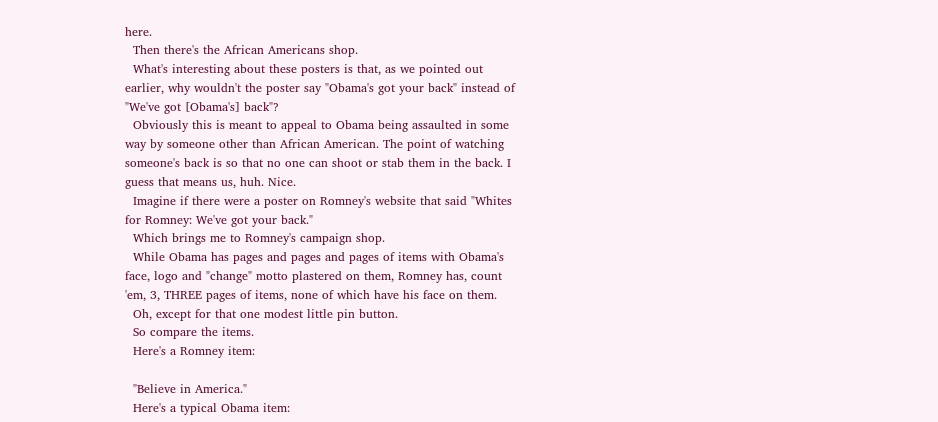here.
  Then there's the African Americans shop.
  What's interesting about these posters is that, as we pointed out earlier, why wouldn't the poster say "Obama's got your back" instead of "We've got [Obama's] back"?
  Obviously this is meant to appeal to Obama being assaulted in some way by someone other than African American. The point of watching someone's back is so that no one can shoot or stab them in the back. I guess that means us, huh. Nice.
  Imagine if there were a poster on Romney's website that said "Whites for Romney: We've got your back."
  Which brings me to Romney's campaign shop.
  While Obama has pages and pages and pages of items with Obama's face, logo and "change" motto plastered on them, Romney has, count 'em, 3, THREE pages of items, none of which have his face on them.
  Oh, except for that one modest little pin button.
  So compare the items.
  Here's a Romney item:

  "Believe in America."
  Here's a typical Obama item: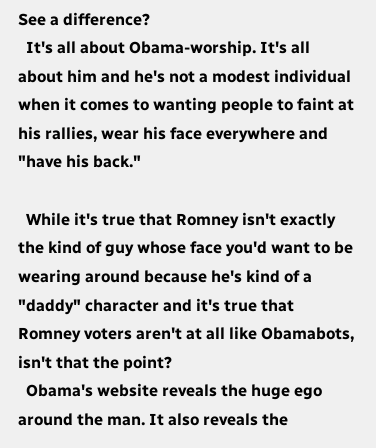See a difference?
  It's all about Obama-worship. It's all about him and he's not a modest individual when it comes to wanting people to faint at his rallies, wear his face everywhere and "have his back."

  While it's true that Romney isn't exactly the kind of guy whose face you'd want to be wearing around because he's kind of a "daddy" character and it's true that Romney voters aren't at all like Obamabots, isn't that the point?
  Obama's website reveals the huge ego around the man. It also reveals the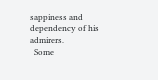sappiness and dependency of his admirers.
  Some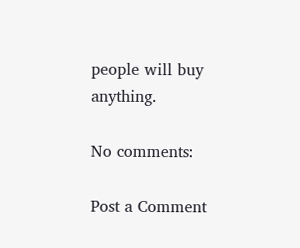people will buy anything.

No comments:

Post a Comment